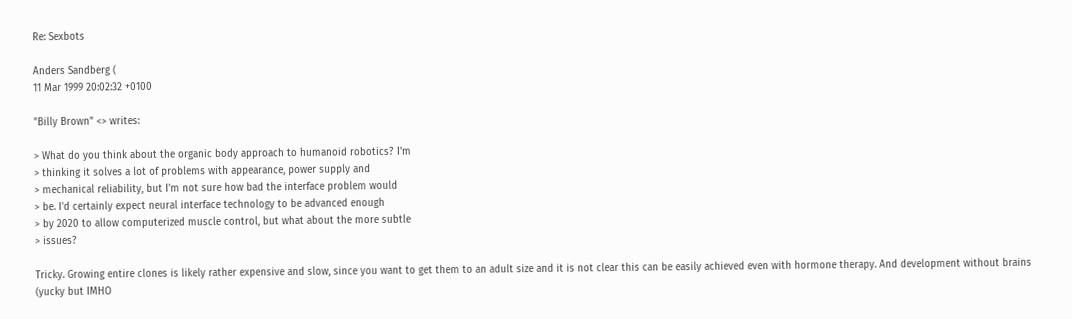Re: Sexbots

Anders Sandberg (
11 Mar 1999 20:02:32 +0100

"Billy Brown" <> writes:

> What do you think about the organic body approach to humanoid robotics? I'm
> thinking it solves a lot of problems with appearance, power supply and
> mechanical reliability, but I'm not sure how bad the interface problem would
> be. I'd certainly expect neural interface technology to be advanced enough
> by 2020 to allow computerized muscle control, but what about the more subtle
> issues?

Tricky. Growing entire clones is likely rather expensive and slow, since you want to get them to an adult size and it is not clear this can be easily achieved even with hormone therapy. And development without brains (yucky but IMHO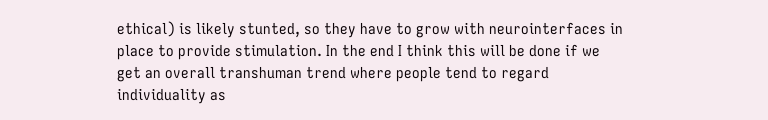ethical) is likely stunted, so they have to grow with neurointerfaces in place to provide stimulation. In the end I think this will be done if we get an overall transhuman trend where people tend to regard individuality as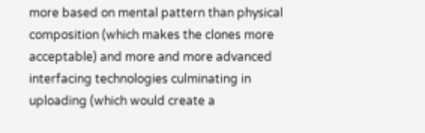more based on mental pattern than physical composition (which makes the clones more acceptable) and more and more advanced interfacing technologies culminating in uploading (which would create a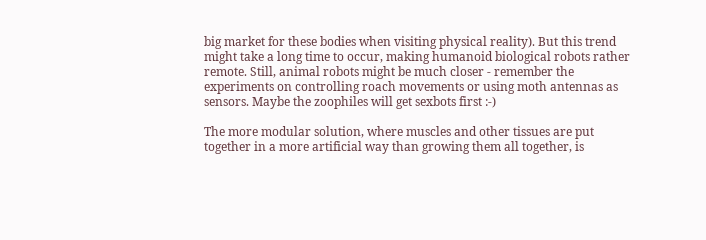big market for these bodies when visiting physical reality). But this trend might take a long time to occur, making humanoid biological robots rather remote. Still, animal robots might be much closer - remember the experiments on controlling roach movements or using moth antennas as sensors. Maybe the zoophiles will get sexbots first :-)

The more modular solution, where muscles and other tissues are put together in a more artificial way than growing them all together, is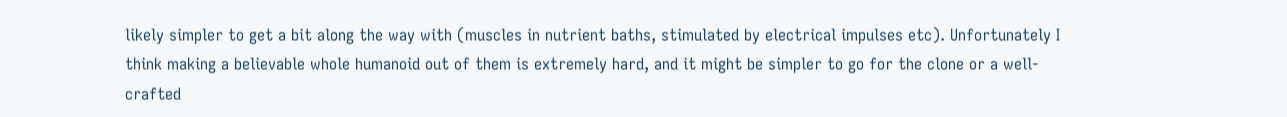likely simpler to get a bit along the way with (muscles in nutrient baths, stimulated by electrical impulses etc). Unfortunately I think making a believable whole humanoid out of them is extremely hard, and it might be simpler to go for the clone or a well-crafted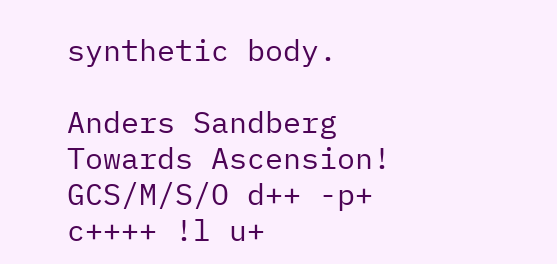synthetic body.

Anders Sandberg                                      Towards Ascension!
GCS/M/S/O d++ -p+ c++++ !l u+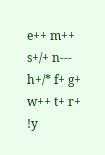e++ m++ s+/+ n--- h+/* f+ g+ w++ t+ r+ !y